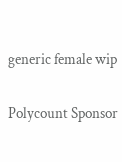generic female wip

Polycount Sponsor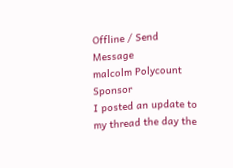Offline / Send Message
malcolm Polycount Sponsor
I posted an update to my thread the day the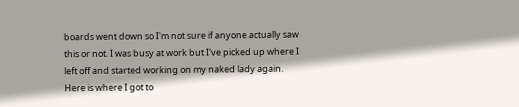boards went down so I'm not sure if anyone actually saw this or not. I was busy at work but I've picked up where I left off and started working on my naked lady again. Here is where I got to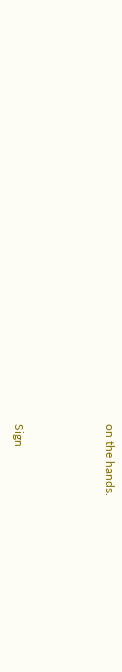on the hands.



Sign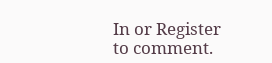In or Register to comment.